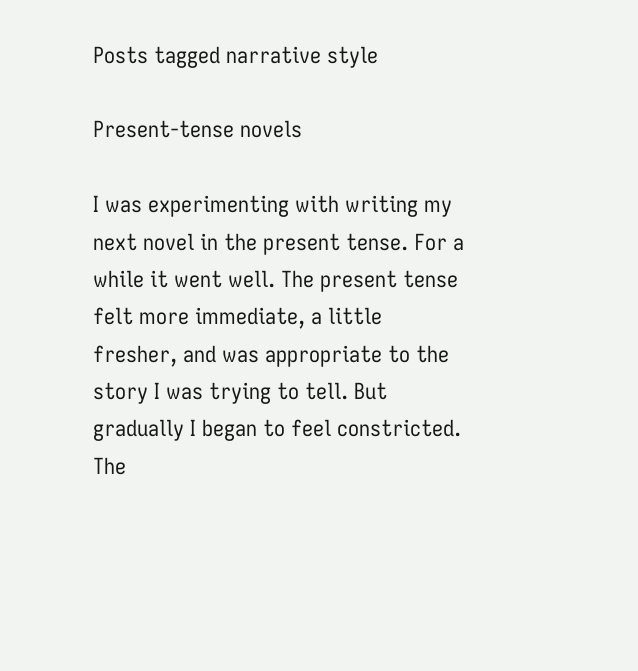Posts tagged narrative style

Present-tense novels

I was experimenting with writing my next novel in the present tense. For a while it went well. The present tense felt more immediate, a little fresher, and was appropriate to the story I was trying to tell. But gradually I began to feel constricted. The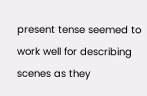present tense seemed to work well for describing scenes as they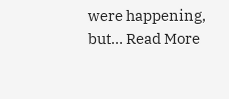were happening, but… Read More